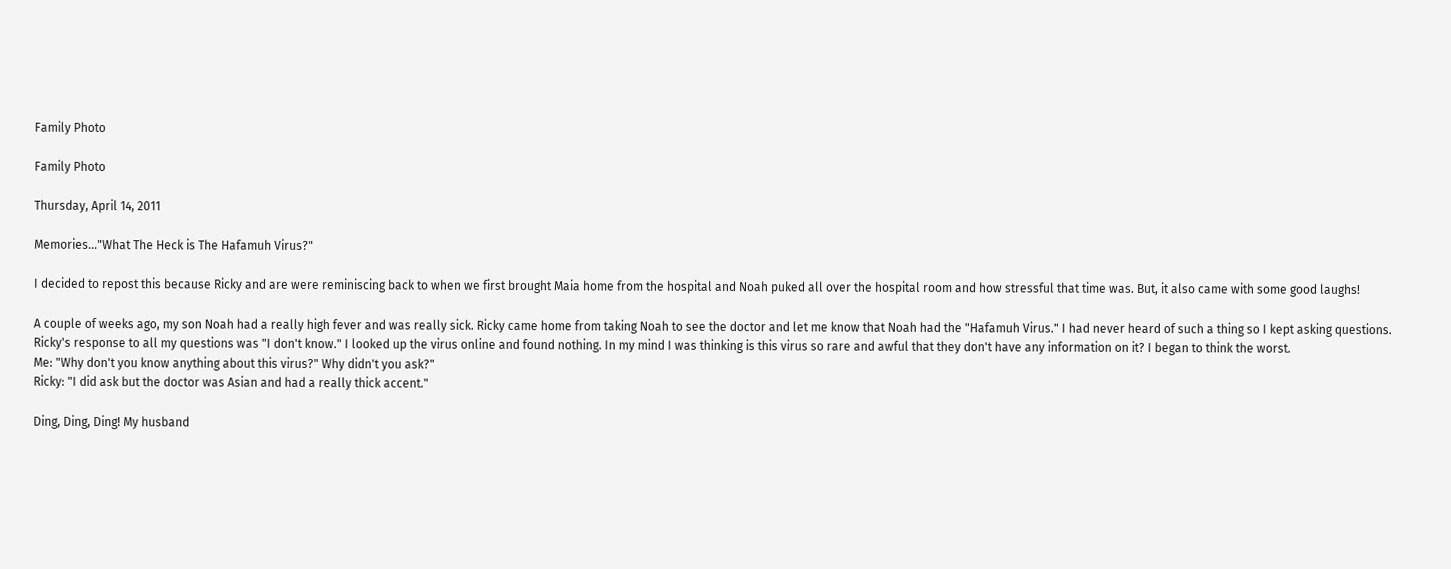Family Photo

Family Photo

Thursday, April 14, 2011

Memories..."What The Heck is The Hafamuh Virus?"

I decided to repost this because Ricky and are were reminiscing back to when we first brought Maia home from the hospital and Noah puked all over the hospital room and how stressful that time was. But, it also came with some good laughs!

A couple of weeks ago, my son Noah had a really high fever and was really sick. Ricky came home from taking Noah to see the doctor and let me know that Noah had the "Hafamuh Virus." I had never heard of such a thing so I kept asking questions. Ricky's response to all my questions was "I don't know." I looked up the virus online and found nothing. In my mind I was thinking is this virus so rare and awful that they don't have any information on it? I began to think the worst.
Me: "Why don't you know anything about this virus?" Why didn't you ask?"
Ricky: "I did ask but the doctor was Asian and had a really thick accent."

Ding, Ding, Ding! My husband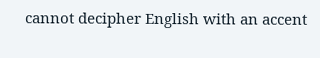cannot decipher English with an accent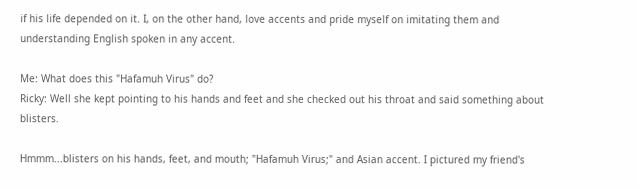if his life depended on it. I, on the other hand, love accents and pride myself on imitating them and understanding English spoken in any accent.

Me: What does this "Hafamuh Virus" do?
Ricky: Well she kept pointing to his hands and feet and she checked out his throat and said something about blisters.

Hmmm...blisters on his hands, feet, and mouth; "Hafamuh Virus;" and Asian accent. I pictured my friend's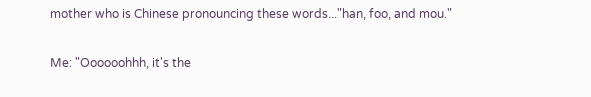mother who is Chinese pronouncing these words..."han, foo, and mou."

Me: "Oooooohhh, it's the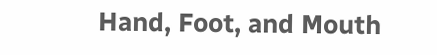Hand, Foot, and Mouth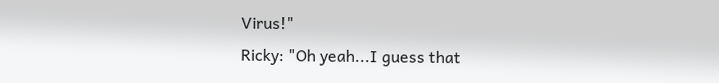Virus!"
Ricky: "Oh yeah...I guess that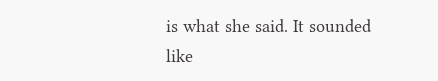is what she said. It sounded like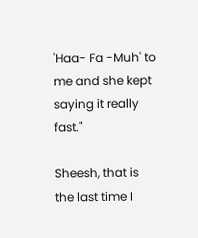'Haa- Fa -Muh' to me and she kept saying it really fast."

Sheesh, that is the last time I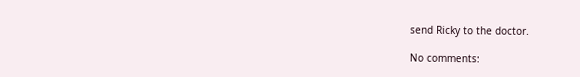send Ricky to the doctor.

No comments: